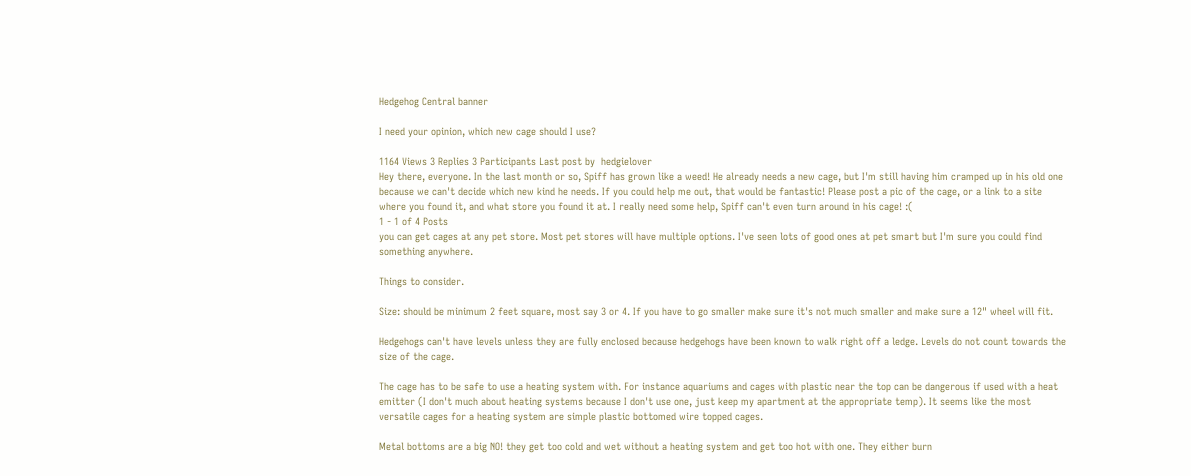Hedgehog Central banner

I need your opinion, which new cage should I use?

1164 Views 3 Replies 3 Participants Last post by  hedgielover
Hey there, everyone. In the last month or so, Spiff has grown like a weed! He already needs a new cage, but I'm still having him cramped up in his old one because we can't decide which new kind he needs. If you could help me out, that would be fantastic! Please post a pic of the cage, or a link to a site where you found it, and what store you found it at. I really need some help, Spiff can't even turn around in his cage! :(
1 - 1 of 4 Posts
you can get cages at any pet store. Most pet stores will have multiple options. I've seen lots of good ones at pet smart but I'm sure you could find something anywhere.

Things to consider.

Size: should be minimum 2 feet square, most say 3 or 4. If you have to go smaller make sure it's not much smaller and make sure a 12" wheel will fit.

Hedgehogs can't have levels unless they are fully enclosed because hedgehogs have been known to walk right off a ledge. Levels do not count towards the size of the cage.

The cage has to be safe to use a heating system with. For instance aquariums and cages with plastic near the top can be dangerous if used with a heat emitter (I don't much about heating systems because I don't use one, just keep my apartment at the appropriate temp). It seems like the most versatile cages for a heating system are simple plastic bottomed wire topped cages.

Metal bottoms are a big NO! they get too cold and wet without a heating system and get too hot with one. They either burn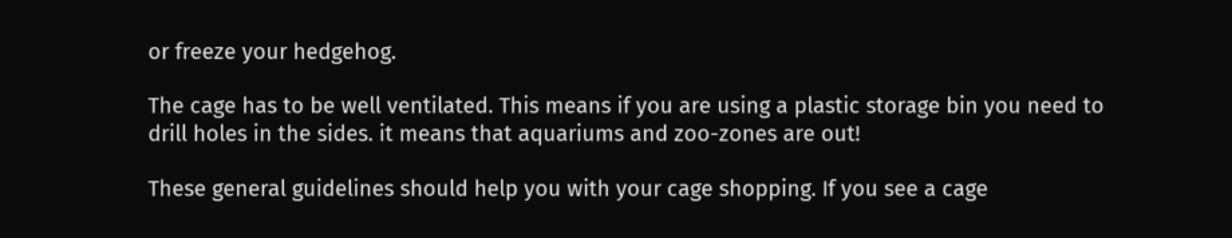or freeze your hedgehog.

The cage has to be well ventilated. This means if you are using a plastic storage bin you need to drill holes in the sides. it means that aquariums and zoo-zones are out!

These general guidelines should help you with your cage shopping. If you see a cage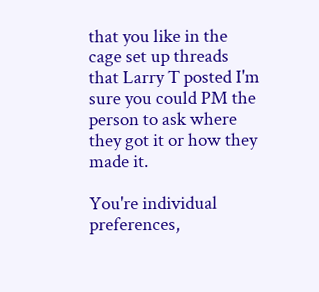that you like in the cage set up threads that Larry T posted I'm sure you could PM the person to ask where they got it or how they made it.

You're individual preferences,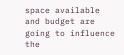space available and budget are going to influence the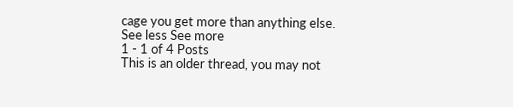cage you get more than anything else.
See less See more
1 - 1 of 4 Posts
This is an older thread, you may not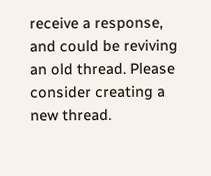receive a response, and could be reviving an old thread. Please consider creating a new thread.